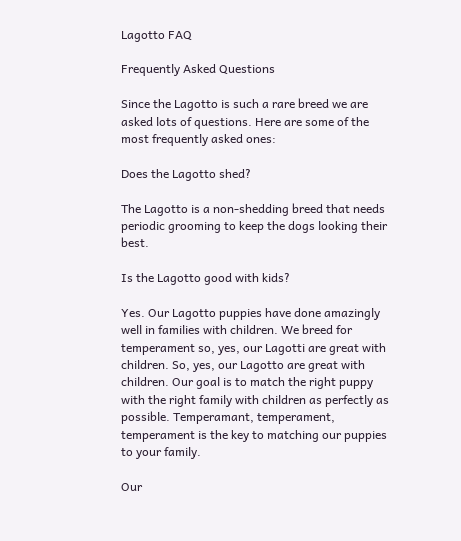Lagotto FAQ

Frequently Asked Questions

Since the Lagotto is such a rare breed we are asked lots of questions. Here are some of the most frequently asked ones:

Does the Lagotto shed?

The Lagotto is a non-shedding breed that needs periodic grooming to keep the dogs looking their best.

Is the Lagotto good with kids?

Yes. Our Lagotto puppies have done amazingly well in families with children. We breed for temperament so, yes, our Lagotti are great with children. So, yes, our Lagotto are great with children. Our goal is to match the right puppy with the right family with children as perfectly as possible. Temperamant, temperament, temperament is the key to matching our puppies to your family.

Our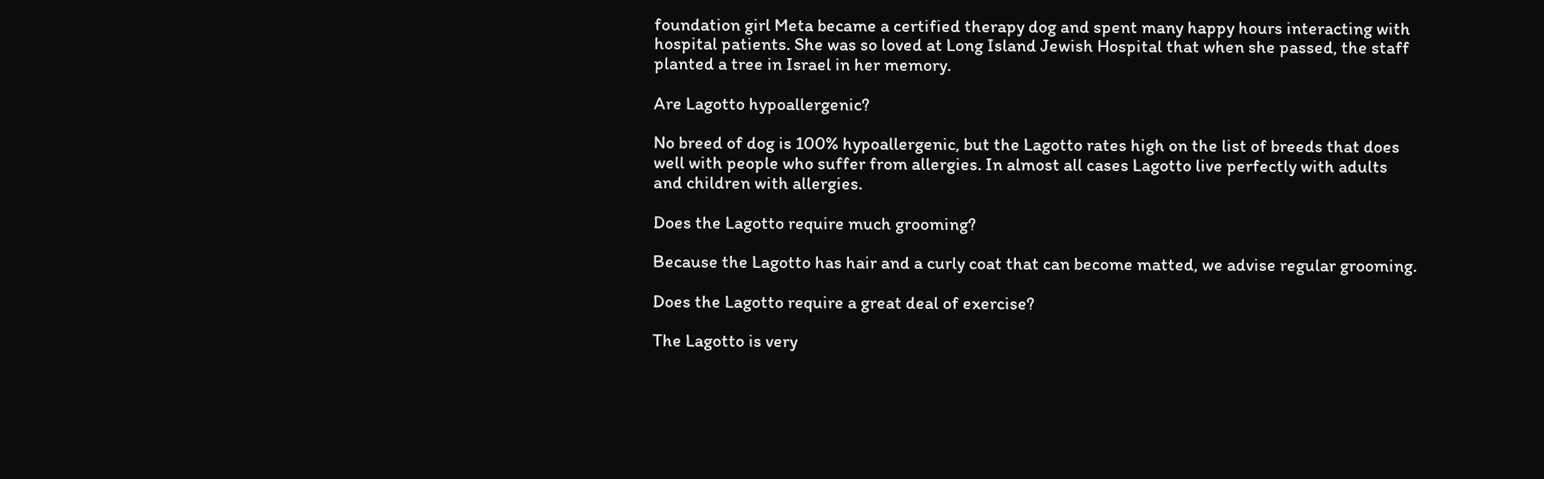foundation girl Meta became a certified therapy dog and spent many happy hours interacting with hospital patients. She was so loved at Long Island Jewish Hospital that when she passed, the staff planted a tree in Israel in her memory.

Are Lagotto hypoallergenic?

No breed of dog is 100% hypoallergenic, but the Lagotto rates high on the list of breeds that does well with people who suffer from allergies. In almost all cases Lagotto live perfectly with adults and children with allergies.

Does the Lagotto require much grooming?

Because the Lagotto has hair and a curly coat that can become matted, we advise regular grooming.

Does the Lagotto require a great deal of exercise?

The Lagotto is very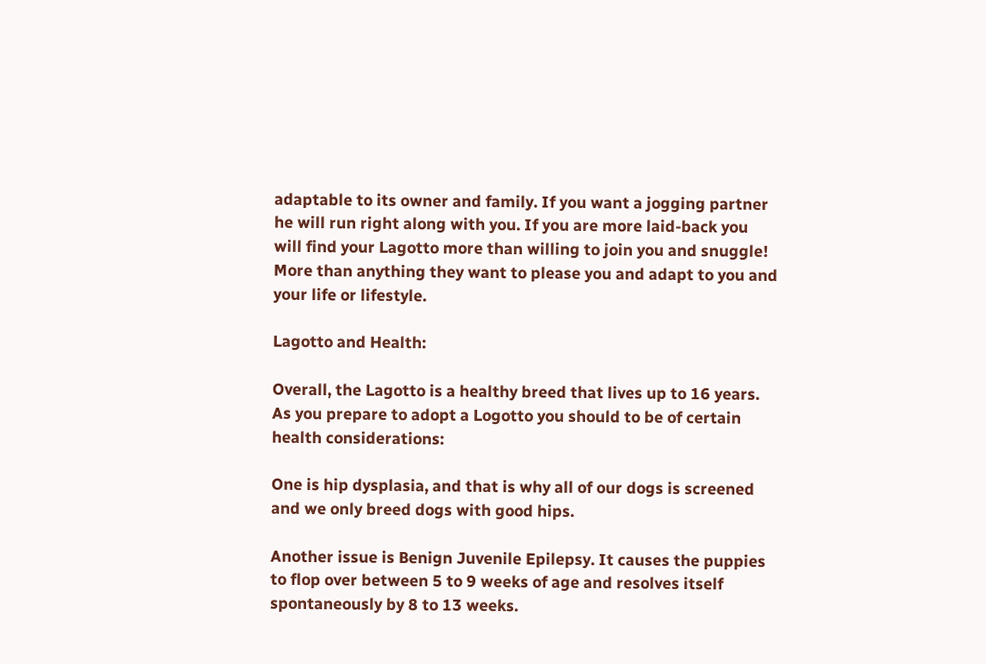adaptable to its owner and family. If you want a jogging partner he will run right along with you. If you are more laid-back you will find your Lagotto more than willing to join you and snuggle! More than anything they want to please you and adapt to you and your life or lifestyle.

Lagotto and Health:

Overall, the Lagotto is a healthy breed that lives up to 16 years. As you prepare to adopt a Logotto you should to be of certain health considerations:

One is hip dysplasia, and that is why all of our dogs is screened and we only breed dogs with good hips.

Another issue is Benign Juvenile Epilepsy. It causes the puppies to flop over between 5 to 9 weeks of age and resolves itself spontaneously by 8 to 13 weeks.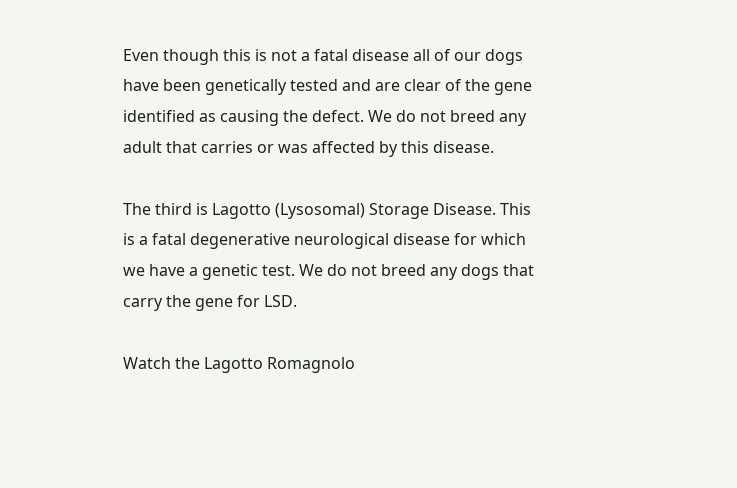Even though this is not a fatal disease all of our dogs have been genetically tested and are clear of the gene identified as causing the defect. We do not breed any adult that carries or was affected by this disease.

The third is Lagotto (Lysosomal) Storage Disease. This is a fatal degenerative neurological disease for which we have a genetic test. We do not breed any dogs that carry the gene for LSD.

Watch the Lagotto Romagnolo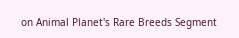on Animal Planet's Rare Breeds Segment